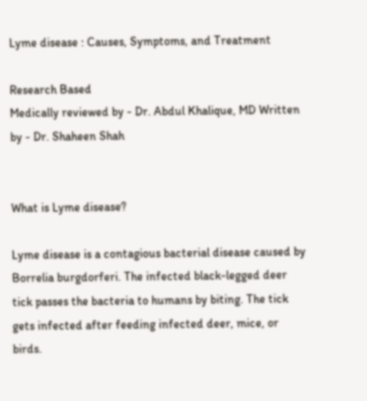Lyme disease : Causes, Symptoms, and Treatment

Research Based
Medically reviewed by - Dr. Abdul Khalique, MD Written by - Dr. Shaheen Shah


What is Lyme disease?

Lyme disease is a contagious bacterial disease caused by Borrelia burgdorferi. The infected black-legged deer tick passes the bacteria to humans by biting. The tick gets infected after feeding infected deer, mice, or birds.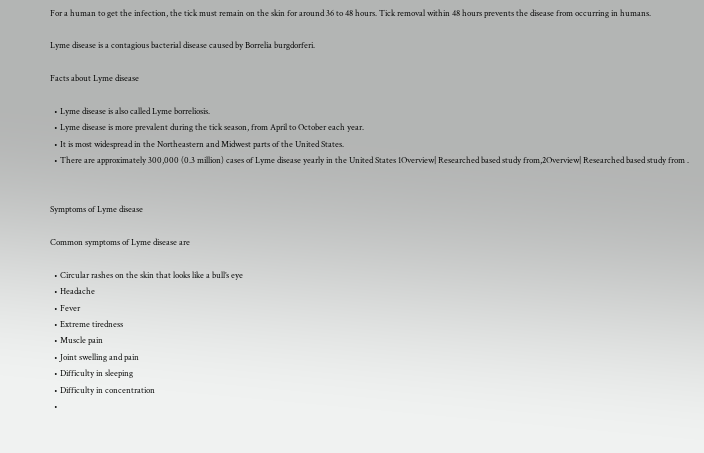For a human to get the infection, the tick must remain on the skin for around 36 to 48 hours. Tick removal within 48 hours prevents the disease from occurring in humans.

Lyme disease is a contagious bacterial disease caused by Borrelia burgdorferi.

Facts about Lyme disease

  • Lyme disease is also called Lyme borreliosis.
  • Lyme disease is more prevalent during the tick season, from April to October each year.
  • It is most widespread in the Northeastern and Midwest parts of the United States.
  • There are approximately 300,000 (0.3 million) cases of Lyme disease yearly in the United States 1Overview| Researched based study from,2Overview| Researched based study from .


Symptoms of Lyme disease

Common symptoms of Lyme disease are

  • Circular rashes on the skin that looks like a bull’s eye
  • Headache
  • Fever
  • Extreme tiredness
  • Muscle pain
  • Joint swelling and pain
  • Difficulty in sleeping
  • Difficulty in concentration
  •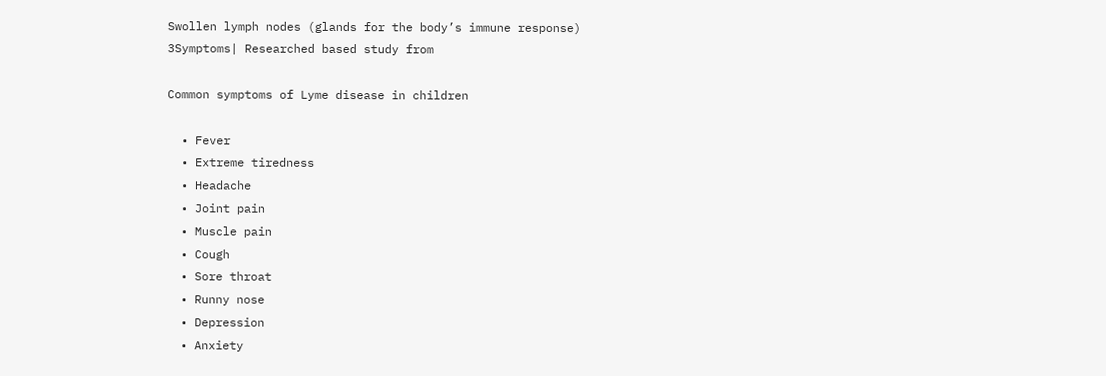Swollen lymph nodes (glands for the body’s immune response) 3Symptoms| Researched based study from

Common symptoms of Lyme disease in children

  • Fever
  • Extreme tiredness
  • Headache
  • Joint pain
  • Muscle pain
  • Cough
  • Sore throat
  • Runny nose
  • Depression
  • Anxiety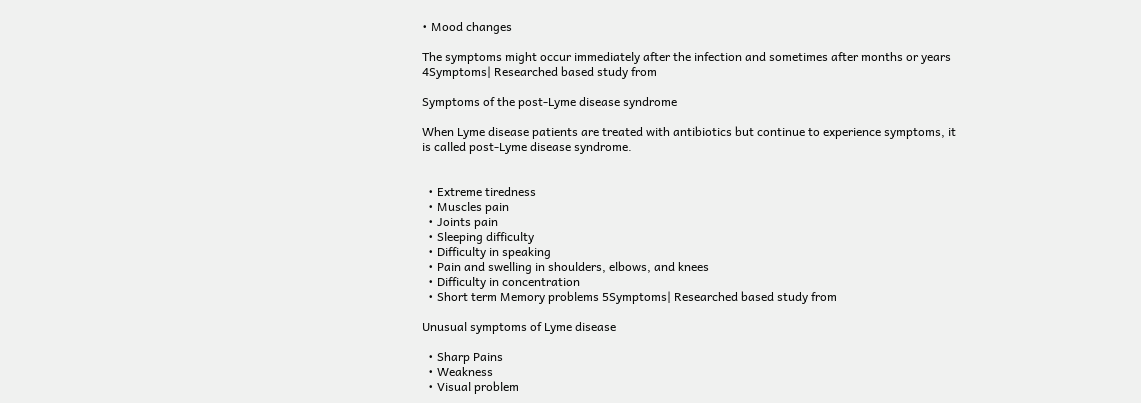• Mood changes

The symptoms might occur immediately after the infection and sometimes after months or years 4Symptoms| Researched based study from

Symptoms of the post-Lyme disease syndrome

When Lyme disease patients are treated with antibiotics but continue to experience symptoms, it is called post-Lyme disease syndrome.


  • Extreme tiredness
  • Muscles pain
  • Joints pain
  • Sleeping difficulty
  • Difficulty in speaking
  • Pain and swelling in shoulders, elbows, and knees
  • Difficulty in concentration
  • Short term Memory problems 5Symptoms| Researched based study from

Unusual symptoms of Lyme disease

  • Sharp Pains
  • Weakness
  • Visual problem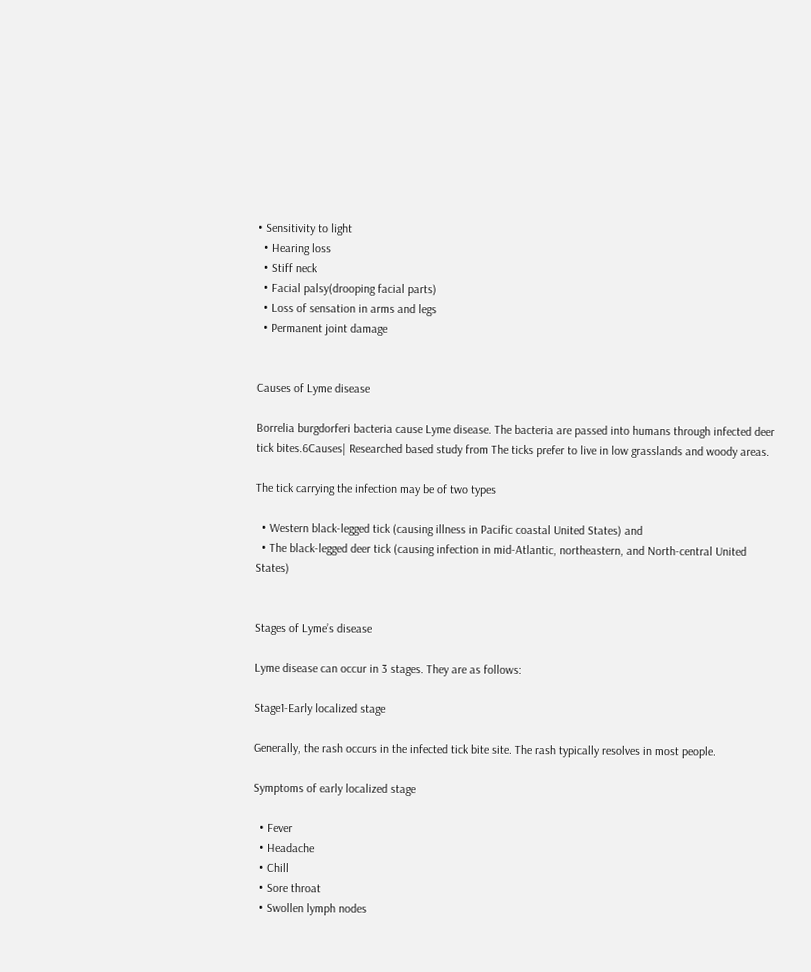• Sensitivity to light
  • Hearing loss
  • Stiff neck
  • Facial palsy(drooping facial parts)
  • Loss of sensation in arms and legs
  • Permanent joint damage


Causes of Lyme disease

Borrelia burgdorferi bacteria cause Lyme disease. The bacteria are passed into humans through infected deer tick bites.6Causes| Researched based study from The ticks prefer to live in low grasslands and woody areas.

The tick carrying the infection may be of two types

  • Western black-legged tick (causing illness in Pacific coastal United States) and
  • The black-legged deer tick (causing infection in mid-Atlantic, northeastern, and North-central United States)


Stages of Lyme’s disease

Lyme disease can occur in 3 stages. They are as follows:

Stage1-Early localized stage

Generally, the rash occurs in the infected tick bite site. The rash typically resolves in most people.

Symptoms of early localized stage

  • Fever
  • Headache
  • Chill
  • Sore throat
  • Swollen lymph nodes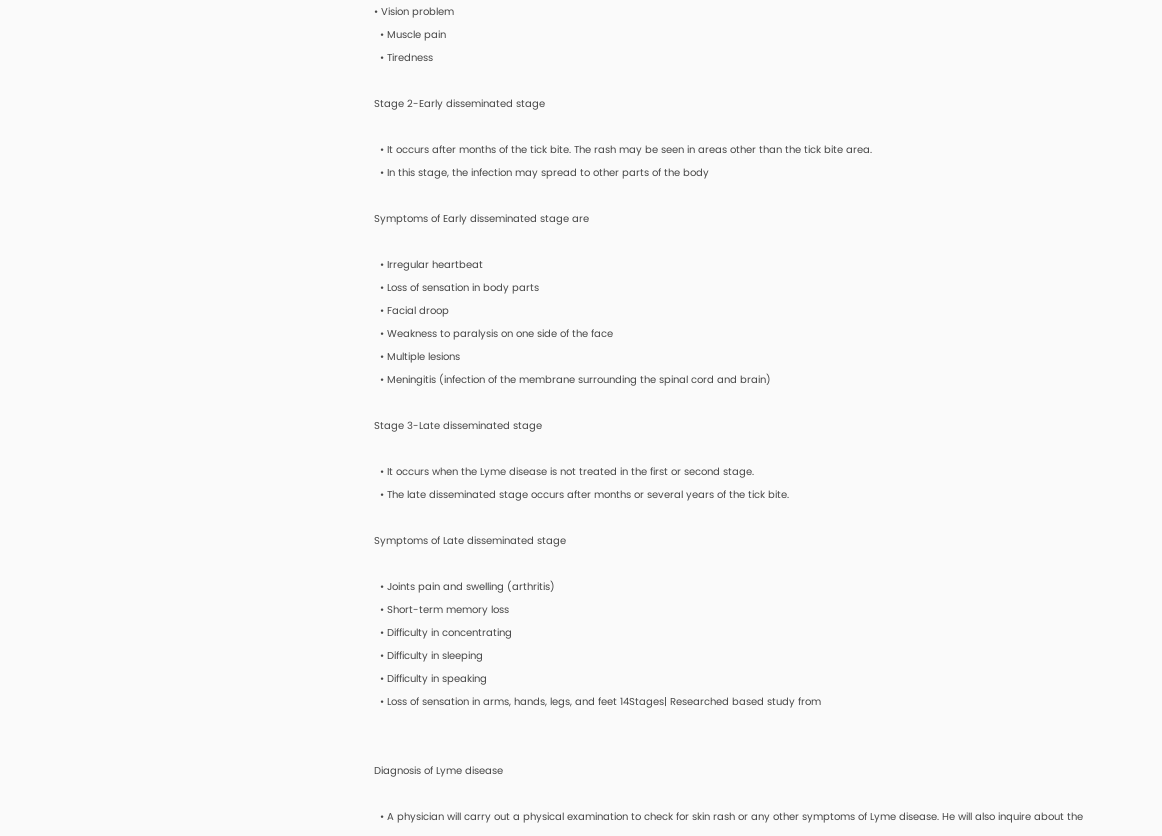• Vision problem
  • Muscle pain
  • Tiredness

Stage 2-Early disseminated stage

  • It occurs after months of the tick bite. The rash may be seen in areas other than the tick bite area.
  • In this stage, the infection may spread to other parts of the body

Symptoms of Early disseminated stage are

  • Irregular heartbeat
  • Loss of sensation in body parts
  • Facial droop
  • Weakness to paralysis on one side of the face
  • Multiple lesions
  • Meningitis (infection of the membrane surrounding the spinal cord and brain)

Stage 3-Late disseminated stage

  • It occurs when the Lyme disease is not treated in the first or second stage.
  • The late disseminated stage occurs after months or several years of the tick bite.

Symptoms of Late disseminated stage

  • Joints pain and swelling (arthritis)
  • Short-term memory loss
  • Difficulty in concentrating
  • Difficulty in sleeping
  • Difficulty in speaking
  • Loss of sensation in arms, hands, legs, and feet 14Stages| Researched based study from


Diagnosis of Lyme disease

  • A physician will carry out a physical examination to check for skin rash or any other symptoms of Lyme disease. He will also inquire about the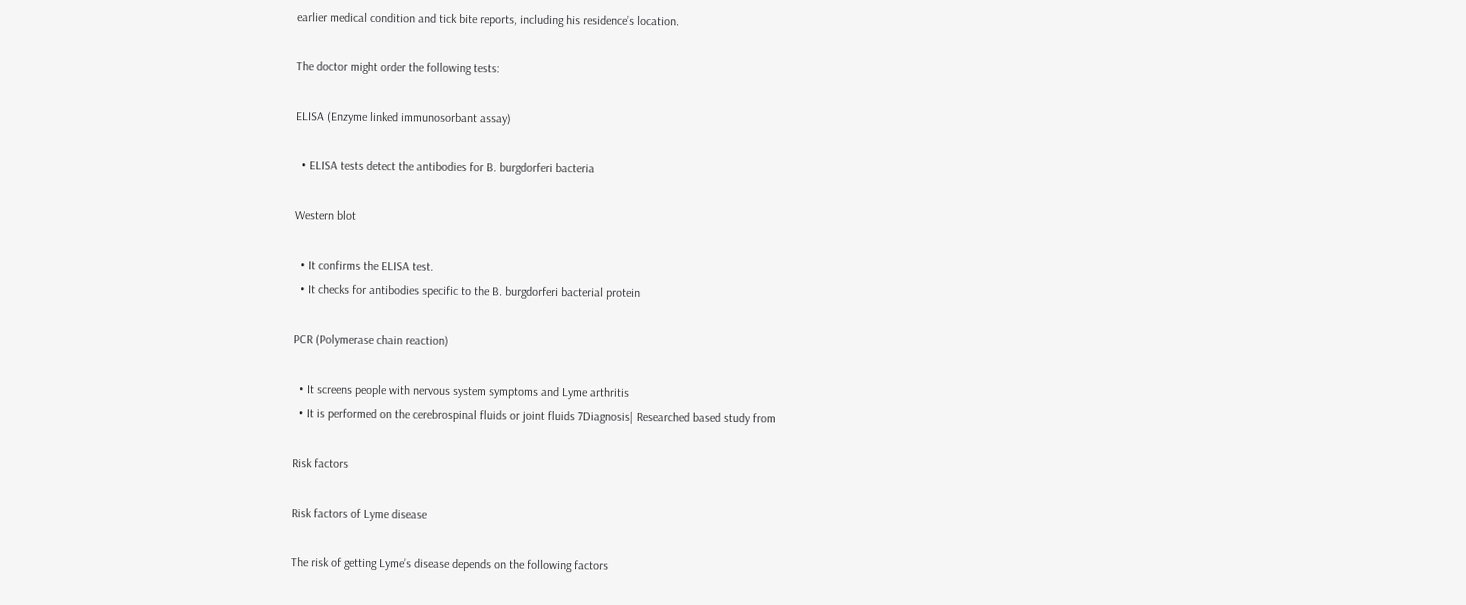earlier medical condition and tick bite reports, including his residence’s location.

The doctor might order the following tests:

ELISA (Enzyme linked immunosorbant assay)

  • ELISA tests detect the antibodies for B. burgdorferi bacteria

Western blot

  • It confirms the ELISA test.
  • It checks for antibodies specific to the B. burgdorferi bacterial protein

PCR (Polymerase chain reaction)

  • It screens people with nervous system symptoms and Lyme arthritis
  • It is performed on the cerebrospinal fluids or joint fluids 7Diagnosis| Researched based study from

Risk factors

Risk factors of Lyme disease

The risk of getting Lyme’s disease depends on the following factors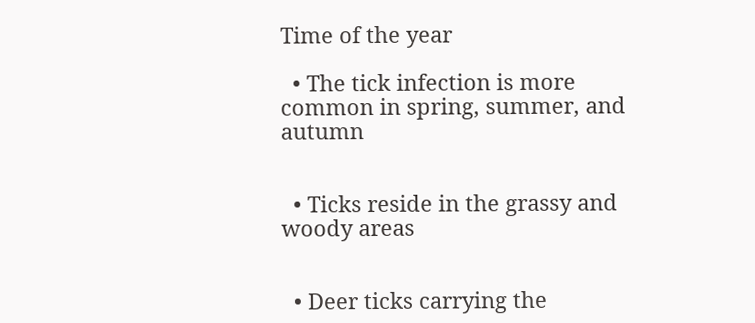Time of the year

  • The tick infection is more common in spring, summer, and autumn


  • Ticks reside in the grassy and woody areas


  • Deer ticks carrying the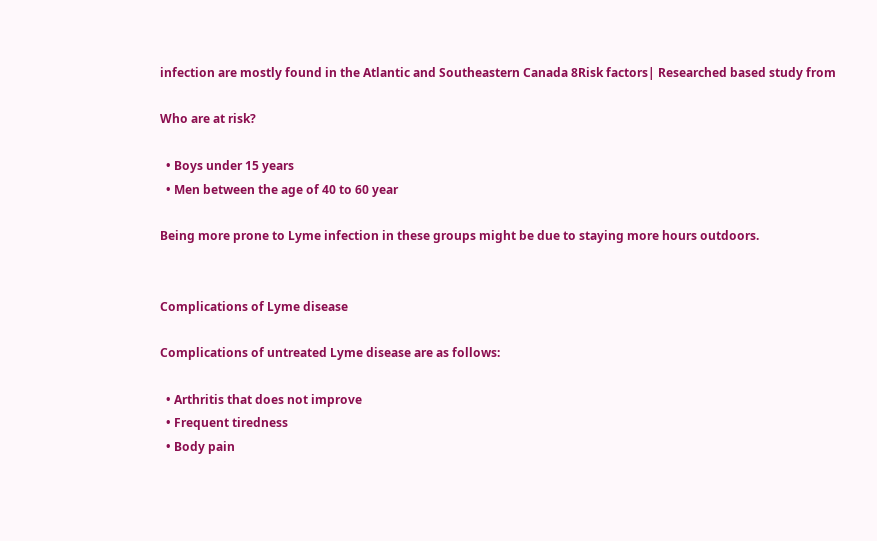infection are mostly found in the Atlantic and Southeastern Canada 8Risk factors| Researched based study from

Who are at risk?

  • Boys under 15 years
  • Men between the age of 40 to 60 year

Being more prone to Lyme infection in these groups might be due to staying more hours outdoors.


Complications of Lyme disease

Complications of untreated Lyme disease are as follows:

  • Arthritis that does not improve
  • Frequent tiredness
  • Body pain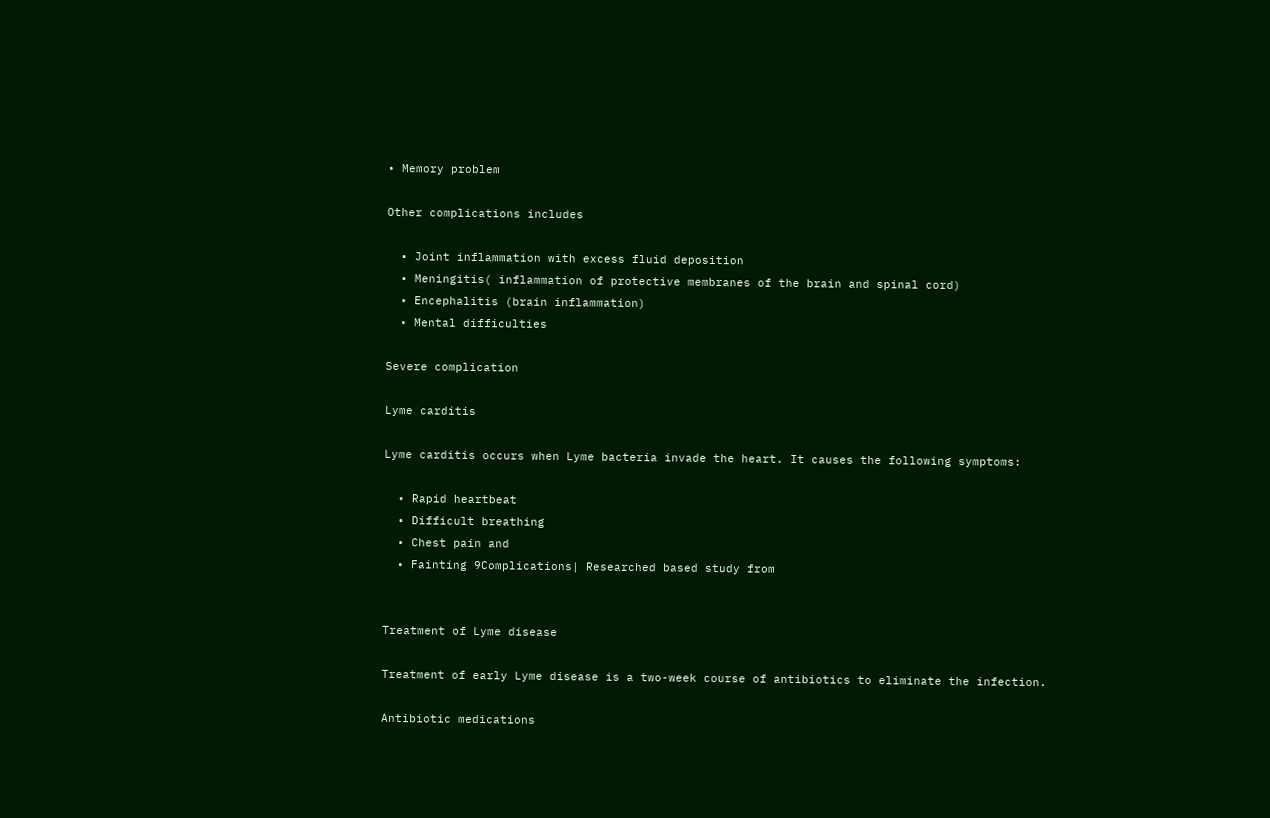• Memory problem

Other complications includes

  • Joint inflammation with excess fluid deposition
  • Meningitis( inflammation of protective membranes of the brain and spinal cord)
  • Encephalitis (brain inflammation)
  • Mental difficulties

Severe complication

Lyme carditis

Lyme carditis occurs when Lyme bacteria invade the heart. It causes the following symptoms:

  • Rapid heartbeat
  • Difficult breathing
  • Chest pain and
  • Fainting 9Complications| Researched based study from


Treatment of Lyme disease

Treatment of early Lyme disease is a two-week course of antibiotics to eliminate the infection.

Antibiotic medications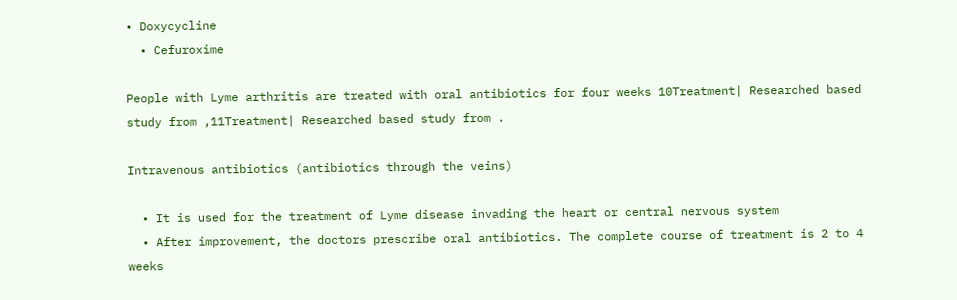• Doxycycline
  • Cefuroxime

People with Lyme arthritis are treated with oral antibiotics for four weeks 10Treatment| Researched based study from ,11Treatment| Researched based study from .

Intravenous antibiotics (antibiotics through the veins)

  • It is used for the treatment of Lyme disease invading the heart or central nervous system
  • After improvement, the doctors prescribe oral antibiotics. The complete course of treatment is 2 to 4 weeks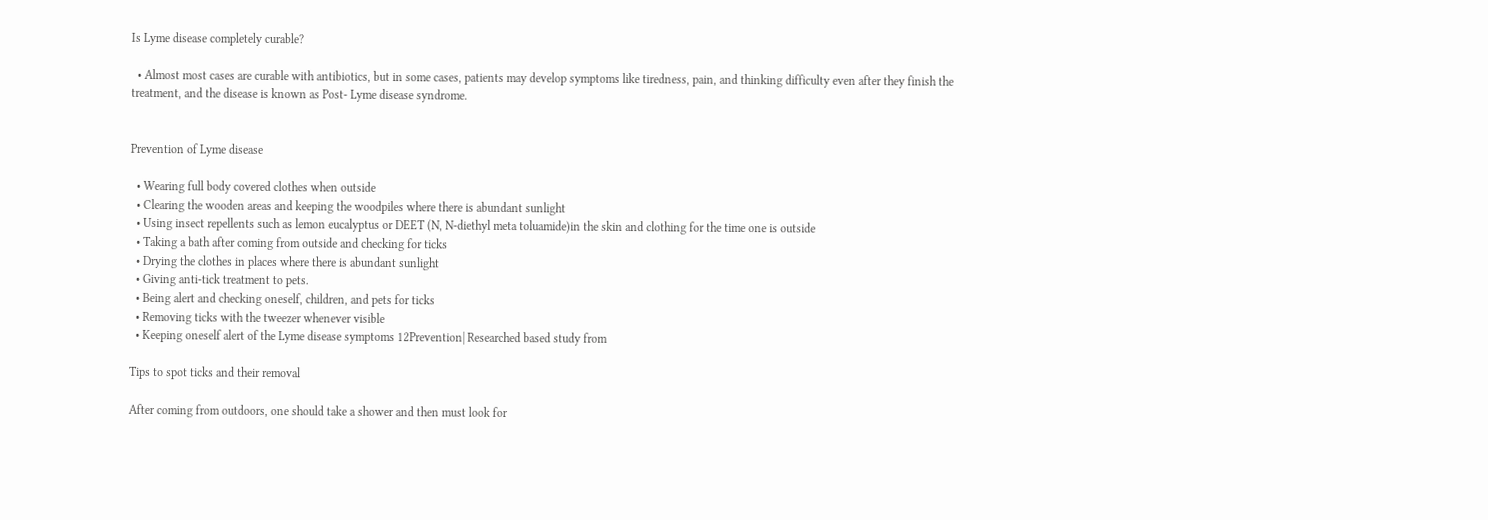Is Lyme disease completely curable?

  • Almost most cases are curable with antibiotics, but in some cases, patients may develop symptoms like tiredness, pain, and thinking difficulty even after they finish the treatment, and the disease is known as Post- Lyme disease syndrome.


Prevention of Lyme disease

  • Wearing full body covered clothes when outside
  • Clearing the wooden areas and keeping the woodpiles where there is abundant sunlight
  • Using insect repellents such as lemon eucalyptus or DEET (N, N-diethyl meta toluamide)in the skin and clothing for the time one is outside
  • Taking a bath after coming from outside and checking for ticks
  • Drying the clothes in places where there is abundant sunlight
  • Giving anti-tick treatment to pets.
  • Being alert and checking oneself, children, and pets for ticks
  • Removing ticks with the tweezer whenever visible
  • Keeping oneself alert of the Lyme disease symptoms 12Prevention| Researched based study from

Tips to spot ticks and their removal

After coming from outdoors, one should take a shower and then must look for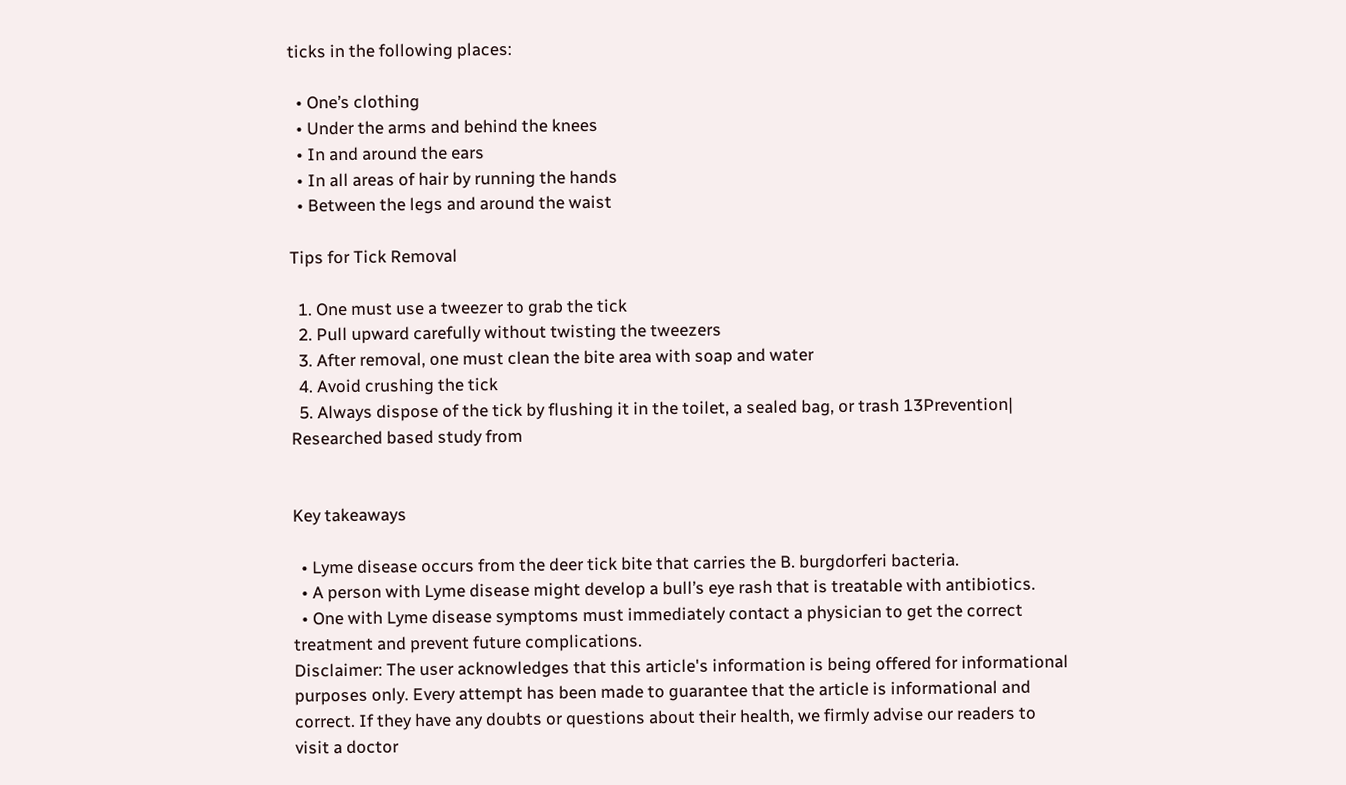ticks in the following places:

  • One’s clothing
  • Under the arms and behind the knees
  • In and around the ears
  • In all areas of hair by running the hands
  • Between the legs and around the waist

Tips for Tick Removal

  1. One must use a tweezer to grab the tick
  2. Pull upward carefully without twisting the tweezers
  3. After removal, one must clean the bite area with soap and water
  4. Avoid crushing the tick
  5. Always dispose of the tick by flushing it in the toilet, a sealed bag, or trash 13Prevention| Researched based study from


Key takeaways

  • Lyme disease occurs from the deer tick bite that carries the B. burgdorferi bacteria.
  • A person with Lyme disease might develop a bull’s eye rash that is treatable with antibiotics.
  • One with Lyme disease symptoms must immediately contact a physician to get the correct treatment and prevent future complications.
Disclaimer: The user acknowledges that this article's information is being offered for informational purposes only. Every attempt has been made to guarantee that the article is informational and correct. If they have any doubts or questions about their health, we firmly advise our readers to visit a doctor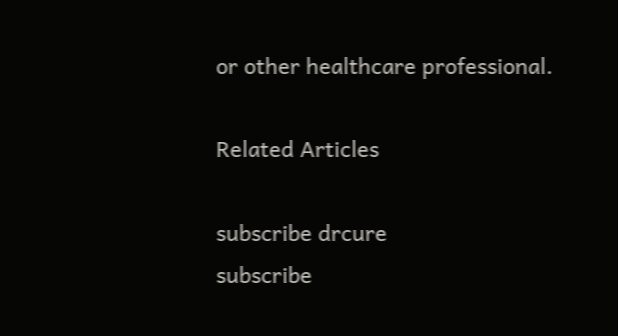or other healthcare professional.

Related Articles

subscribe drcure
subscribe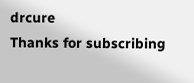drcure
Thanks for subscribing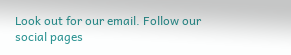Look out for our email. Follow our social pages